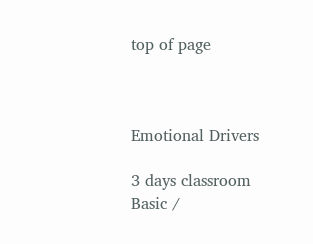top of page



Emotional Drivers

3 days classroom
Basic /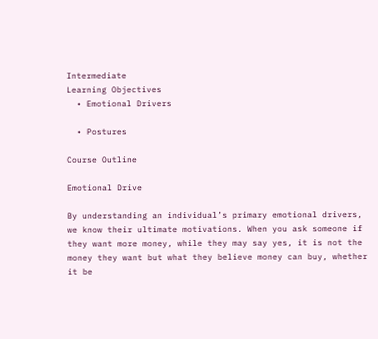Intermediate
Learning Objectives
  • Emotional Drivers

  • Postures

Course Outline

Emotional Drive

By understanding an individual’s primary emotional drivers, we know their ultimate motivations. When you ask someone if they want more money, while they may say yes, it is not the money they want but what they believe money can buy, whether it be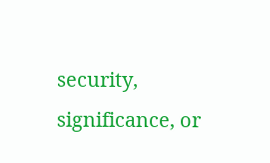security, significance, or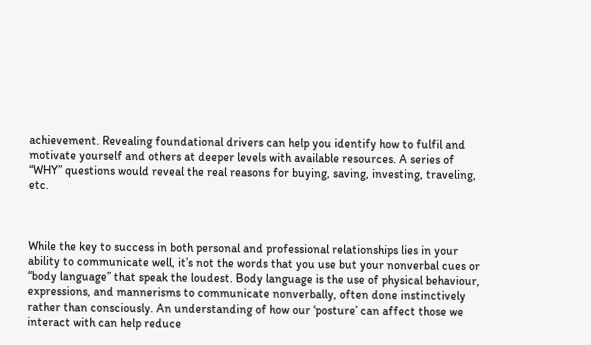achievement. Revealing foundational drivers can help you identify how to fulfil and motivate yourself and others at deeper levels with available resources. A series of “WHY” questions would reveal the real reasons for buying, saving, investing, traveling, etc.



While the key to success in both personal and professional relationships lies in your ability to communicate well, it’s not the words that you use but your nonverbal cues or “body language” that speak the loudest. Body language is the use of physical behaviour, expressions, and mannerisms to communicate nonverbally, often done instinctively rather than consciously. An understanding of how our ‘posture’ can affect those we interact with can help reduce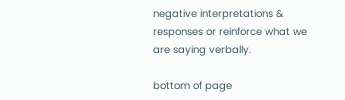negative interpretations & responses or reinforce what we are saying verbally.

bottom of page